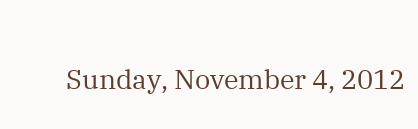Sunday, November 4, 2012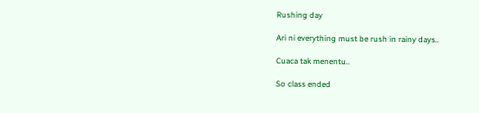Rushing day

Ari ni everything must be rush in rainy days..

Cuaca tak menentu..

So class ended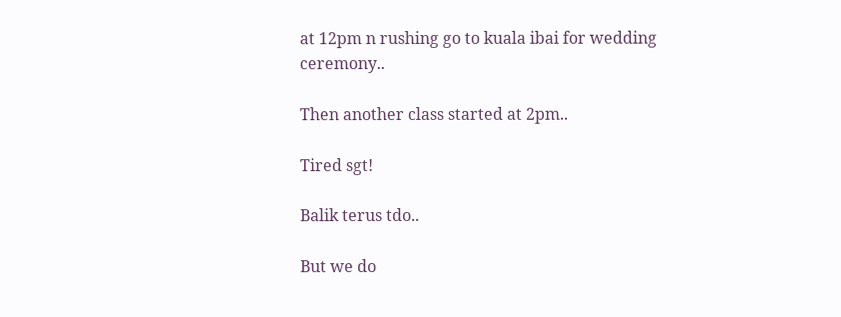at 12pm n rushing go to kuala ibai for wedding ceremony..

Then another class started at 2pm..

Tired sgt!

Balik terus tdo..

But we do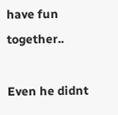have fun together..

Even he didnt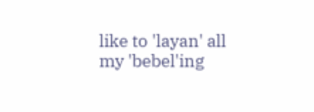like to 'layan' all my 'bebel'ing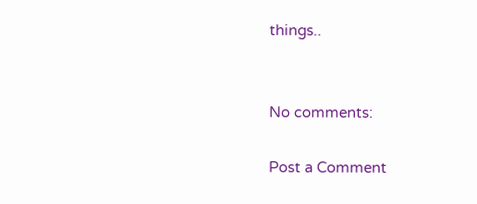things..


No comments:

Post a Comment